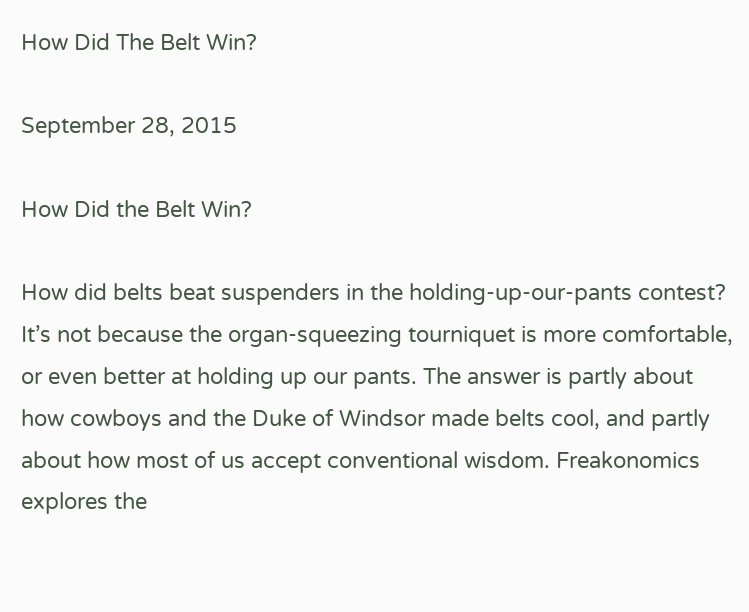How Did The Belt Win?

September 28, 2015

How Did the Belt Win?

How did belts beat suspenders in the holding-up-our-pants contest? It’s not because the organ-squeezing tourniquet is more comfortable, or even better at holding up our pants. The answer is partly about how cowboys and the Duke of Windsor made belts cool, and partly about how most of us accept conventional wisdom. Freakonomics explores the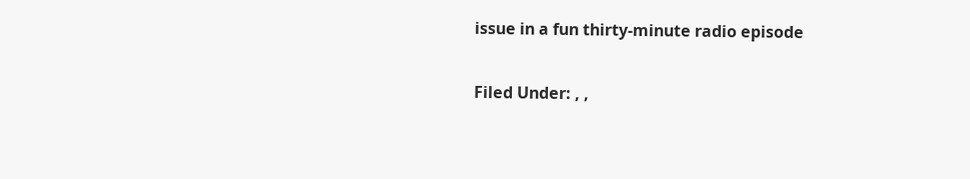issue in a fun thirty-minute radio episode

Filed Under: , ,